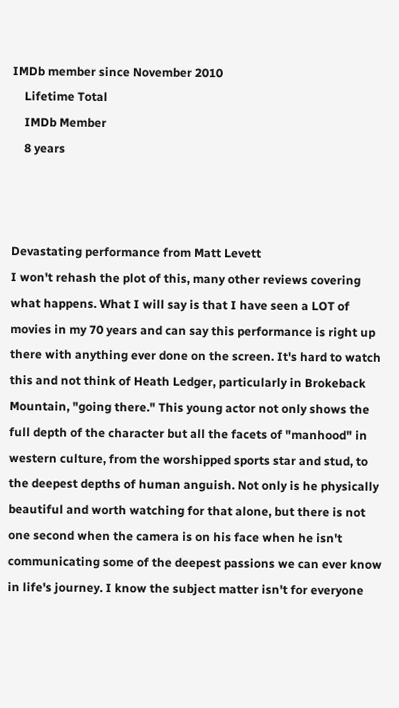IMDb member since November 2010
    Lifetime Total
    IMDb Member
    8 years



Devastating performance from Matt Levett
I won't rehash the plot of this, many other reviews covering what happens. What I will say is that I have seen a LOT of movies in my 70 years and can say this performance is right up there with anything ever done on the screen. It's hard to watch this and not think of Heath Ledger, particularly in Brokeback Mountain, "going there." This young actor not only shows the full depth of the character but all the facets of "manhood" in western culture, from the worshipped sports star and stud, to the deepest depths of human anguish. Not only is he physically beautiful and worth watching for that alone, but there is not one second when the camera is on his face when he isn't communicating some of the deepest passions we can ever know in life's journey. I know the subject matter isn't for everyone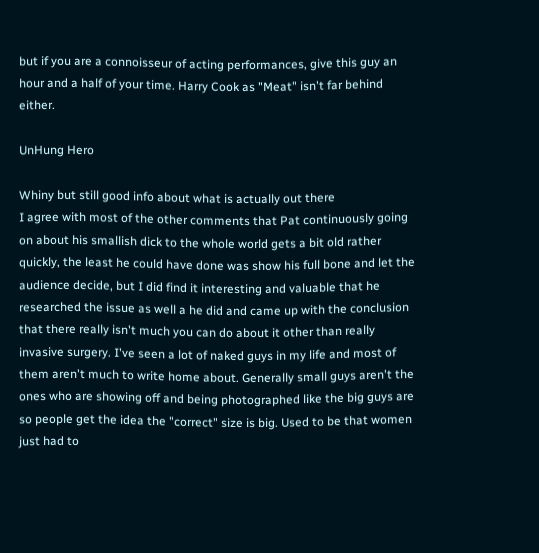but if you are a connoisseur of acting performances, give this guy an hour and a half of your time. Harry Cook as "Meat" isn't far behind either.

UnHung Hero

Whiny but still good info about what is actually out there
I agree with most of the other comments that Pat continuously going on about his smallish dick to the whole world gets a bit old rather quickly, the least he could have done was show his full bone and let the audience decide, but I did find it interesting and valuable that he researched the issue as well a he did and came up with the conclusion that there really isn't much you can do about it other than really invasive surgery. I've seen a lot of naked guys in my life and most of them aren't much to write home about. Generally small guys aren't the ones who are showing off and being photographed like the big guys are so people get the idea the "correct" size is big. Used to be that women just had to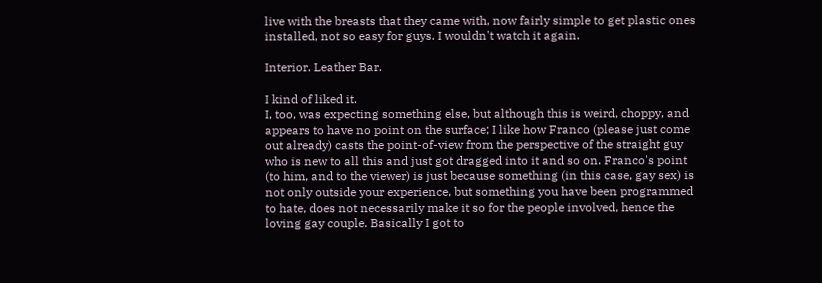live with the breasts that they came with, now fairly simple to get plastic ones installed, not so easy for guys. I wouldn't watch it again.

Interior. Leather Bar.

I kind of liked it.
I, too, was expecting something else, but although this is weird, choppy, and appears to have no point on the surface; I like how Franco (please just come out already) casts the point-of-view from the perspective of the straight guy who is new to all this and just got dragged into it and so on. Franco's point (to him, and to the viewer) is just because something (in this case, gay sex) is not only outside your experience, but something you have been programmed to hate, does not necessarily make it so for the people involved, hence the loving gay couple. Basically I got to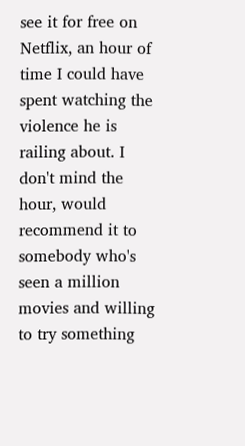see it for free on Netflix, an hour of time I could have spent watching the violence he is railing about. I don't mind the hour, would recommend it to somebody who's seen a million movies and willing to try something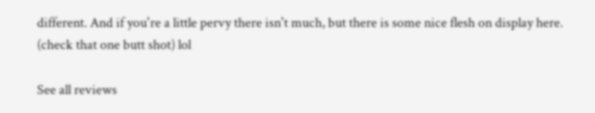different. And if you're a little pervy there isn't much, but there is some nice flesh on display here. (check that one butt shot) lol

See all reviews